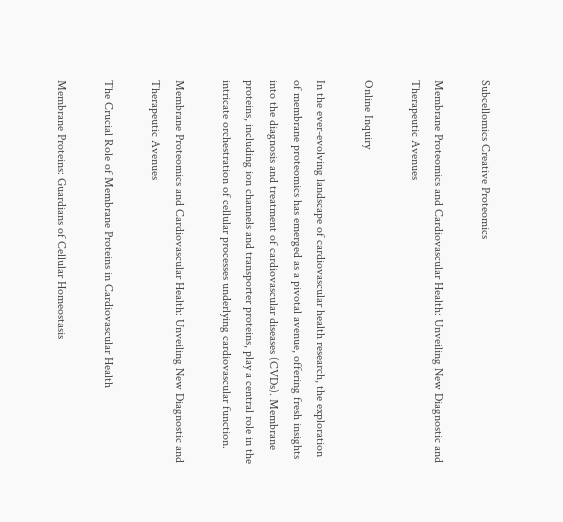Subcellomics Creative Proteomics

Membrane Proteomics and Cardiovascular Health: Unveiling New Diagnostic and Therapeutic Avenues

Online Inquiry

In the ever-evolving landscape of cardiovascular health research, the exploration of membrane proteomics has emerged as a pivotal avenue, offering fresh insights into the diagnosis and treatment of cardiovascular diseases (CVDs). Membrane proteins, including ion channels and transporter proteins, play a central role in the intricate orchestration of cellular processes underlying cardiovascular function.

Membrane Proteomics and Cardiovascular Health: Unveiling New Diagnostic and Therapeutic Avenues

The Crucial Role of Membrane Proteins in Cardiovascular Health

Membrane Proteins: Guardians of Cellular Homeostasis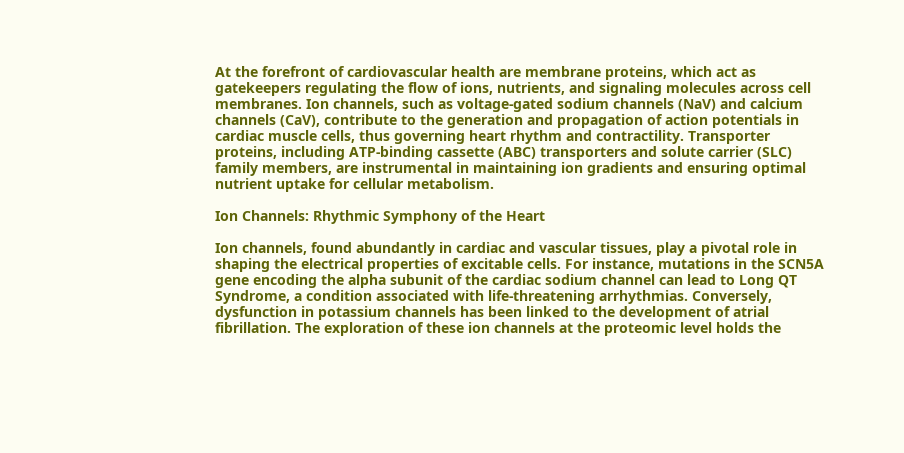At the forefront of cardiovascular health are membrane proteins, which act as gatekeepers regulating the flow of ions, nutrients, and signaling molecules across cell membranes. Ion channels, such as voltage-gated sodium channels (NaV) and calcium channels (CaV), contribute to the generation and propagation of action potentials in cardiac muscle cells, thus governing heart rhythm and contractility. Transporter proteins, including ATP-binding cassette (ABC) transporters and solute carrier (SLC) family members, are instrumental in maintaining ion gradients and ensuring optimal nutrient uptake for cellular metabolism.

Ion Channels: Rhythmic Symphony of the Heart

Ion channels, found abundantly in cardiac and vascular tissues, play a pivotal role in shaping the electrical properties of excitable cells. For instance, mutations in the SCN5A gene encoding the alpha subunit of the cardiac sodium channel can lead to Long QT Syndrome, a condition associated with life-threatening arrhythmias. Conversely, dysfunction in potassium channels has been linked to the development of atrial fibrillation. The exploration of these ion channels at the proteomic level holds the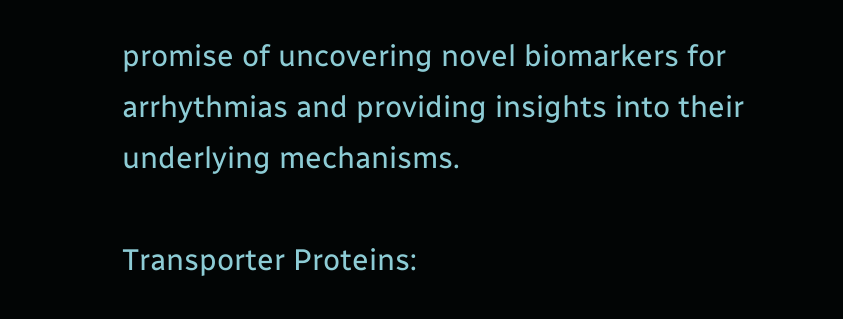promise of uncovering novel biomarkers for arrhythmias and providing insights into their underlying mechanisms.

Transporter Proteins: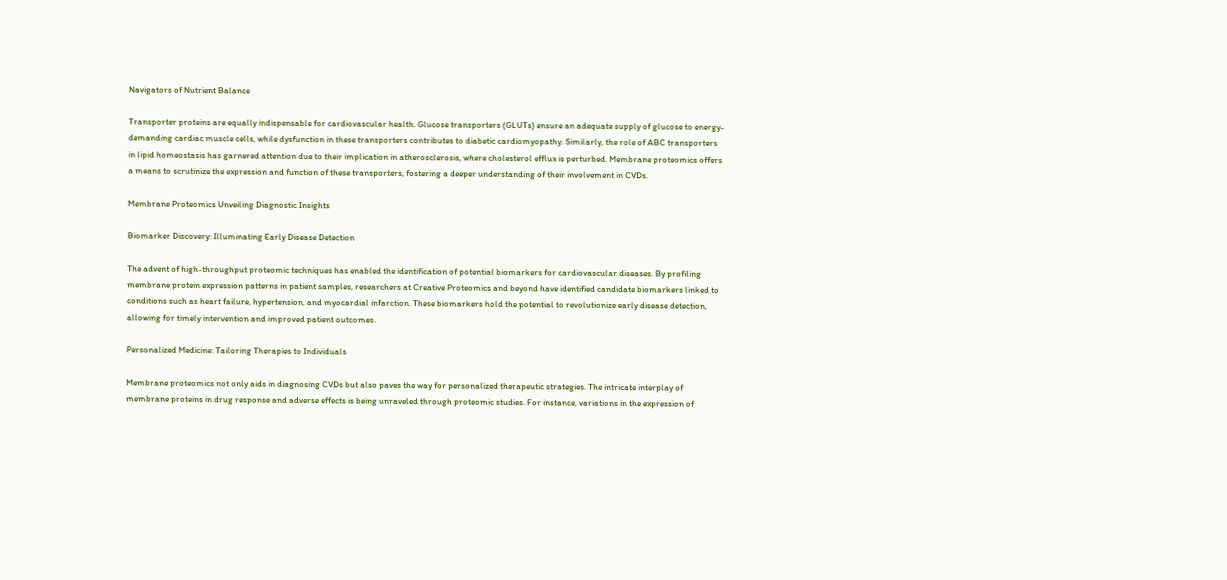Navigators of Nutrient Balance

Transporter proteins are equally indispensable for cardiovascular health. Glucose transporters (GLUTs) ensure an adequate supply of glucose to energy-demanding cardiac muscle cells, while dysfunction in these transporters contributes to diabetic cardiomyopathy. Similarly, the role of ABC transporters in lipid homeostasis has garnered attention due to their implication in atherosclerosis, where cholesterol efflux is perturbed. Membrane proteomics offers a means to scrutinize the expression and function of these transporters, fostering a deeper understanding of their involvement in CVDs.

Membrane Proteomics Unveiling Diagnostic Insights

Biomarker Discovery: Illuminating Early Disease Detection

The advent of high-throughput proteomic techniques has enabled the identification of potential biomarkers for cardiovascular diseases. By profiling membrane protein expression patterns in patient samples, researchers at Creative Proteomics and beyond have identified candidate biomarkers linked to conditions such as heart failure, hypertension, and myocardial infarction. These biomarkers hold the potential to revolutionize early disease detection, allowing for timely intervention and improved patient outcomes.

Personalized Medicine: Tailoring Therapies to Individuals

Membrane proteomics not only aids in diagnosing CVDs but also paves the way for personalized therapeutic strategies. The intricate interplay of membrane proteins in drug response and adverse effects is being unraveled through proteomic studies. For instance, variations in the expression of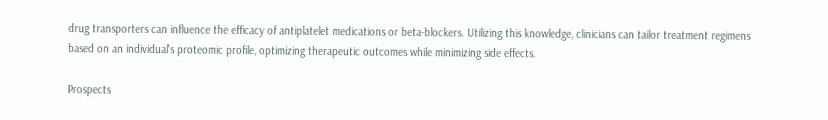drug transporters can influence the efficacy of antiplatelet medications or beta-blockers. Utilizing this knowledge, clinicians can tailor treatment regimens based on an individual's proteomic profile, optimizing therapeutic outcomes while minimizing side effects.

Prospects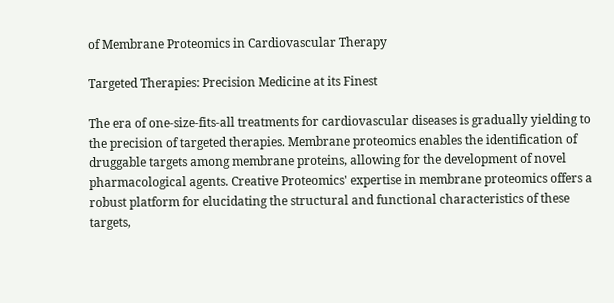of Membrane Proteomics in Cardiovascular Therapy

Targeted Therapies: Precision Medicine at its Finest

The era of one-size-fits-all treatments for cardiovascular diseases is gradually yielding to the precision of targeted therapies. Membrane proteomics enables the identification of druggable targets among membrane proteins, allowing for the development of novel pharmacological agents. Creative Proteomics' expertise in membrane proteomics offers a robust platform for elucidating the structural and functional characteristics of these targets,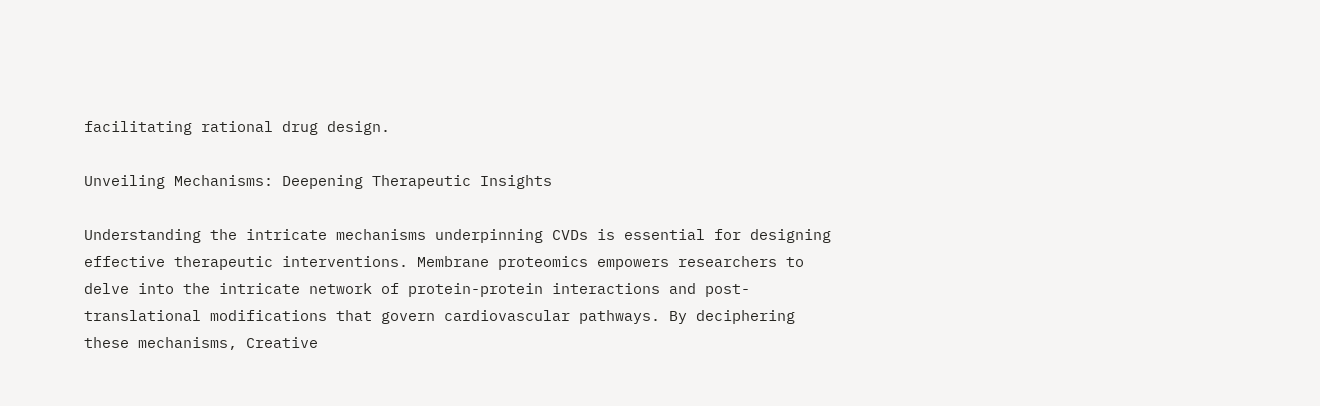facilitating rational drug design.

Unveiling Mechanisms: Deepening Therapeutic Insights

Understanding the intricate mechanisms underpinning CVDs is essential for designing effective therapeutic interventions. Membrane proteomics empowers researchers to delve into the intricate network of protein-protein interactions and post-translational modifications that govern cardiovascular pathways. By deciphering these mechanisms, Creative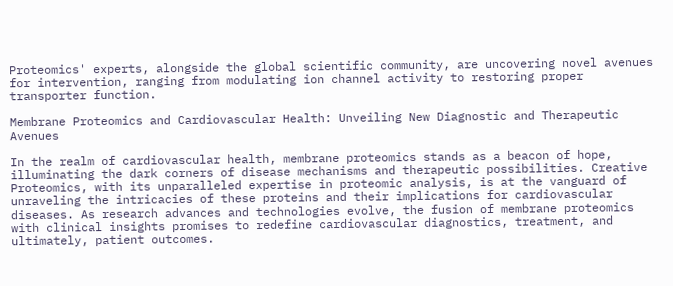Proteomics' experts, alongside the global scientific community, are uncovering novel avenues for intervention, ranging from modulating ion channel activity to restoring proper transporter function.

Membrane Proteomics and Cardiovascular Health: Unveiling New Diagnostic and Therapeutic Avenues

In the realm of cardiovascular health, membrane proteomics stands as a beacon of hope, illuminating the dark corners of disease mechanisms and therapeutic possibilities. Creative Proteomics, with its unparalleled expertise in proteomic analysis, is at the vanguard of unraveling the intricacies of these proteins and their implications for cardiovascular diseases. As research advances and technologies evolve, the fusion of membrane proteomics with clinical insights promises to redefine cardiovascular diagnostics, treatment, and ultimately, patient outcomes.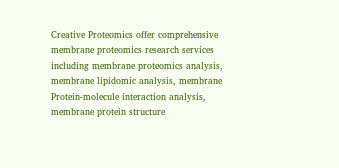Creative Proteomics offer comprehensive membrane proteomics research services including membrane proteomics analysis, membrane lipidomic analysis, membrane Protein-molecule interaction analysis, membrane protein structure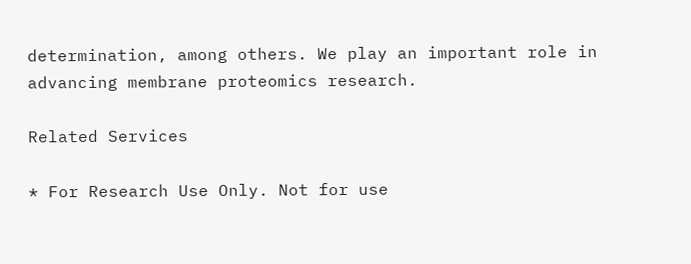determination, among others. We play an important role in advancing membrane proteomics research.

Related Services

* For Research Use Only. Not for use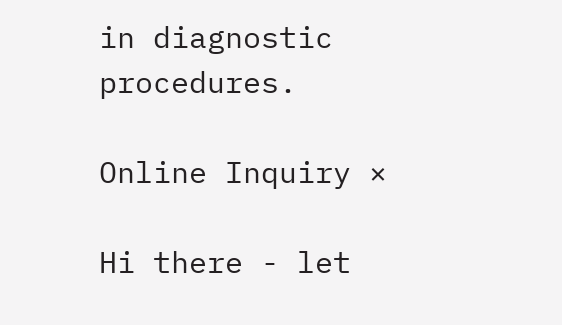in diagnostic procedures.

Online Inquiry ×

Hi there - let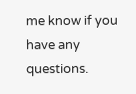me know if you have any questions.